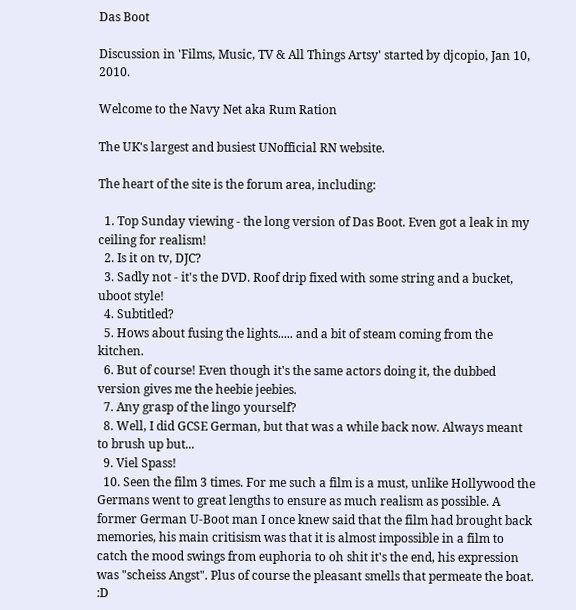Das Boot

Discussion in 'Films, Music, TV & All Things Artsy' started by djcopio, Jan 10, 2010.

Welcome to the Navy Net aka Rum Ration

The UK's largest and busiest UNofficial RN website.

The heart of the site is the forum area, including:

  1. Top Sunday viewing - the long version of Das Boot. Even got a leak in my ceiling for realism!
  2. Is it on tv, DJC?
  3. Sadly not - it's the DVD. Roof drip fixed with some string and a bucket, uboot style!
  4. Subtitled?
  5. Hows about fusing the lights..... and a bit of steam coming from the kitchen.
  6. But of course! Even though it's the same actors doing it, the dubbed version gives me the heebie jeebies.
  7. Any grasp of the lingo yourself?
  8. Well, I did GCSE German, but that was a while back now. Always meant to brush up but...
  9. Viel Spass!
  10. Seen the film 3 times. For me such a film is a must, unlike Hollywood the Germans went to great lengths to ensure as much realism as possible. A former German U-Boot man I once knew said that the film had brought back memories, his main critisism was that it is almost impossible in a film to catch the mood swings from euphoria to oh shit it's the end, his expression was "scheiss Angst". Plus of course the pleasant smells that permeate the boat. :D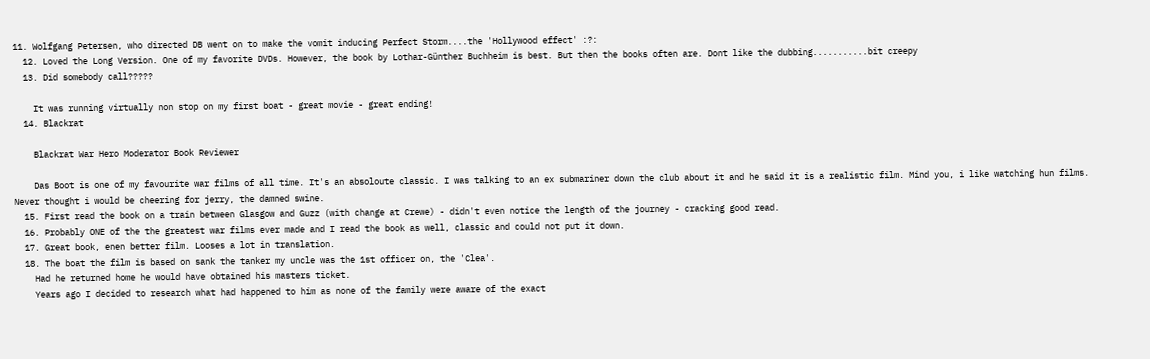11. Wolfgang Petersen, who directed DB went on to make the vomit inducing Perfect Storm....the 'Hollywood effect' :?:
  12. Loved the Long Version. One of my favorite DVDs. However, the book by Lothar-Günther Buchheim is best. But then the books often are. Dont like the dubbing...........bit creepy
  13. Did somebody call?????

    It was running virtually non stop on my first boat - great movie - great ending!
  14. Blackrat

    Blackrat War Hero Moderator Book Reviewer

    Das Boot is one of my favourite war films of all time. It's an absoloute classic. I was talking to an ex submariner down the club about it and he said it is a realistic film. Mind you, i like watching hun films. Never thought i would be cheering for jerry, the damned swine.
  15. First read the book on a train between Glasgow and Guzz (with change at Crewe) - didn't even notice the length of the journey - cracking good read.
  16. Probably ONE of the the greatest war films ever made and I read the book as well, classic and could not put it down.
  17. Great book, enen better film. Looses a lot in translation.
  18. The boat the film is based on sank the tanker my uncle was the 1st officer on, the 'Clea'.
    Had he returned home he would have obtained his masters ticket.
    Years ago I decided to research what had happened to him as none of the family were aware of the exact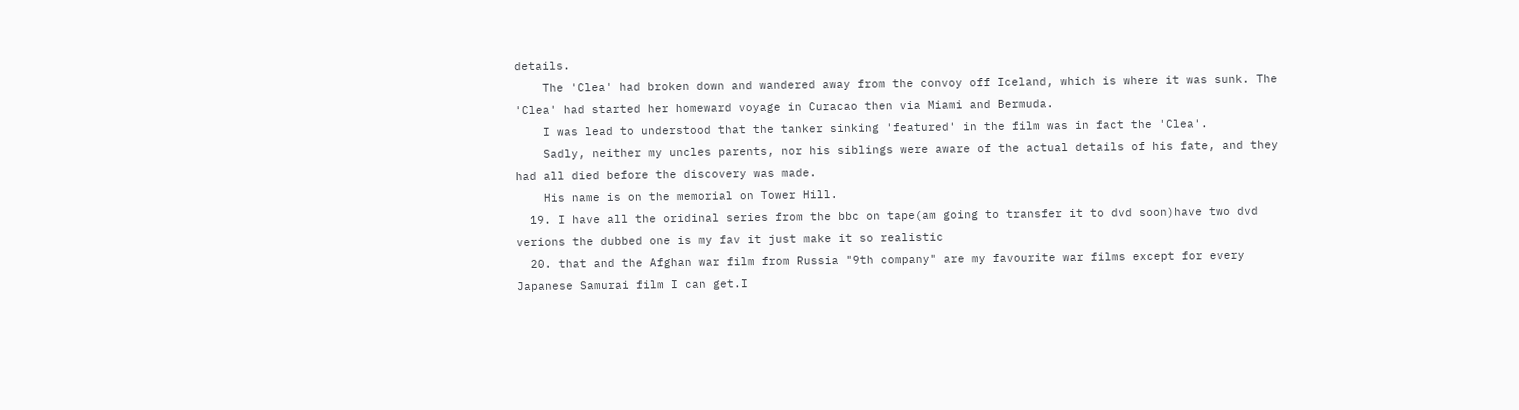details.
    The 'Clea' had broken down and wandered away from the convoy off Iceland, which is where it was sunk. The 'Clea' had started her homeward voyage in Curacao then via Miami and Bermuda.
    I was lead to understood that the tanker sinking 'featured' in the film was in fact the 'Clea'.
    Sadly, neither my uncles parents, nor his siblings were aware of the actual details of his fate, and they had all died before the discovery was made.
    His name is on the memorial on Tower Hill.
  19. I have all the oridinal series from the bbc on tape(am going to transfer it to dvd soon)have two dvd verions the dubbed one is my fav it just make it so realistic
  20. that and the Afghan war film from Russia "9th company" are my favourite war films except for every Japanese Samurai film I can get.I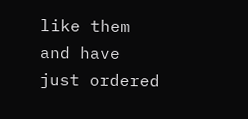like them and have just ordered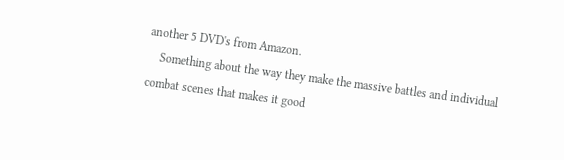another 5 DVD's from Amazon.
    Something about the way they make the massive battles and individual combat scenes that makes it good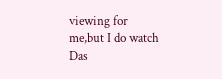viewing for me,but I do watch Das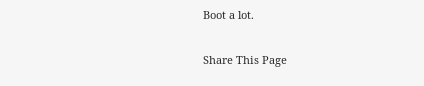Boot a lot.

Share This Page